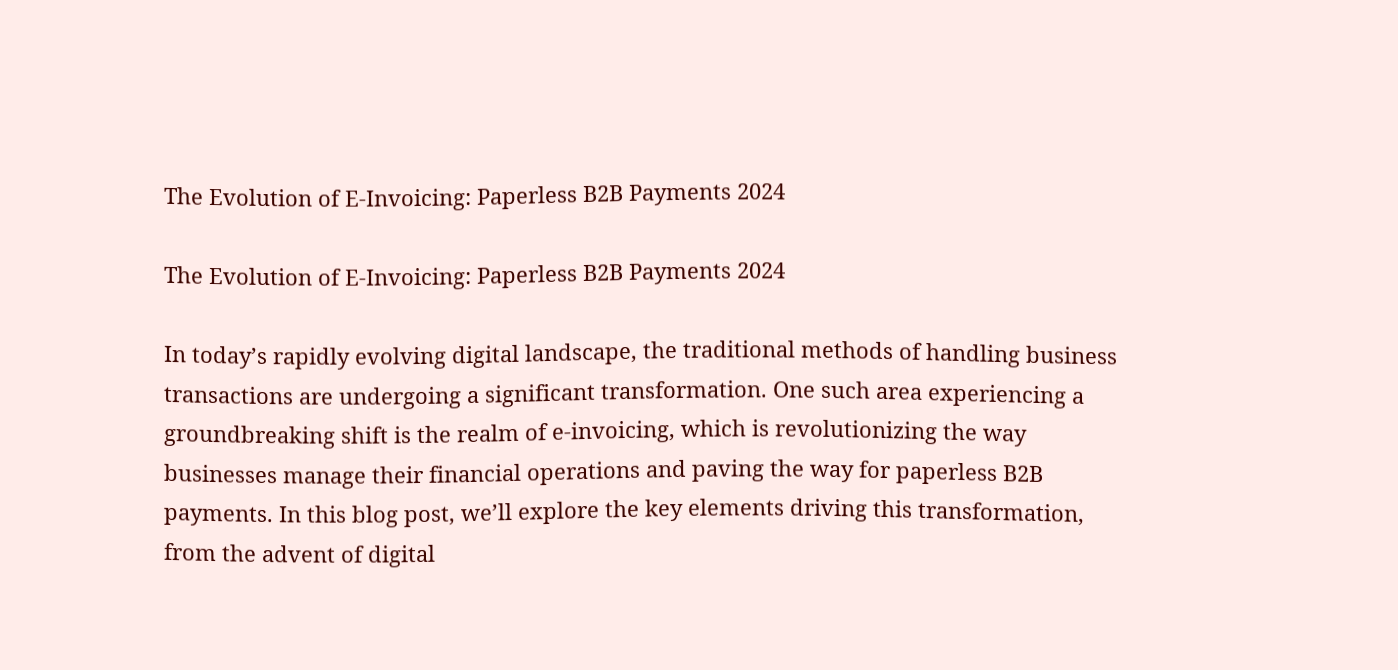The Evolution of E-Invoicing: Paperless B2B Payments 2024

The Evolution of E-Invoicing: Paperless B2B Payments 2024

In today’s rapidly evolving digital landscape, the traditional methods of handling business transactions are undergoing a significant transformation. One such area experiencing a groundbreaking shift is the realm of e-invoicing, which is revolutionizing the way businesses manage their financial operations and paving the way for paperless B2B payments. In this blog post, we’ll explore the key elements driving this transformation, from the advent of digital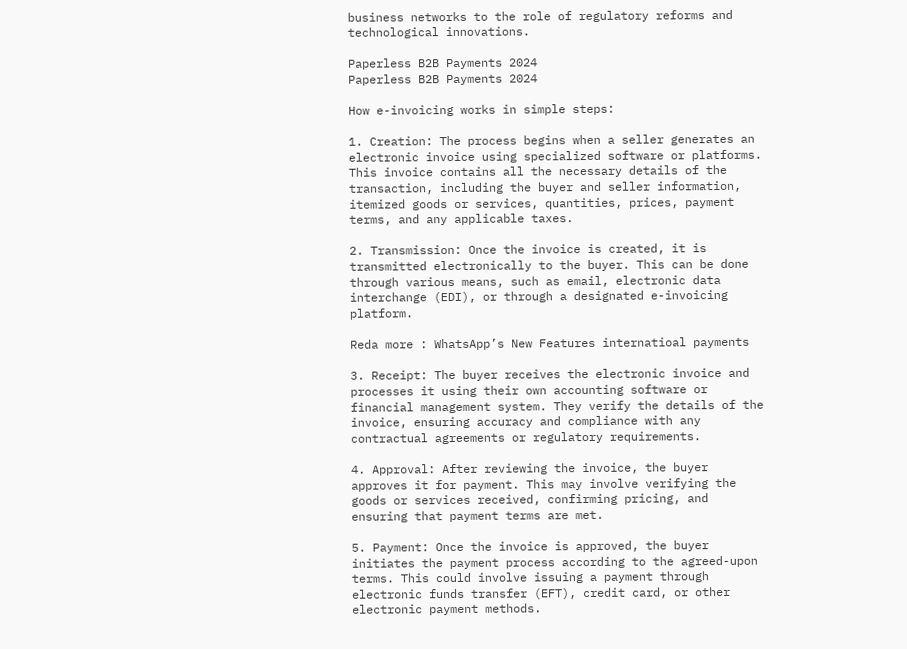business networks to the role of regulatory reforms and technological innovations.

Paperless B2B Payments 2024
Paperless B2B Payments 2024

How e-invoicing works in simple steps:

1. Creation: The process begins when a seller generates an electronic invoice using specialized software or platforms. This invoice contains all the necessary details of the transaction, including the buyer and seller information, itemized goods or services, quantities, prices, payment terms, and any applicable taxes.

2. Transmission: Once the invoice is created, it is transmitted electronically to the buyer. This can be done through various means, such as email, electronic data interchange (EDI), or through a designated e-invoicing platform.

Reda more : WhatsApp’s New Features internatioal payments

3. Receipt: The buyer receives the electronic invoice and processes it using their own accounting software or financial management system. They verify the details of the invoice, ensuring accuracy and compliance with any contractual agreements or regulatory requirements.

4. Approval: After reviewing the invoice, the buyer approves it for payment. This may involve verifying the goods or services received, confirming pricing, and ensuring that payment terms are met.

5. Payment: Once the invoice is approved, the buyer initiates the payment process according to the agreed-upon terms. This could involve issuing a payment through electronic funds transfer (EFT), credit card, or other electronic payment methods.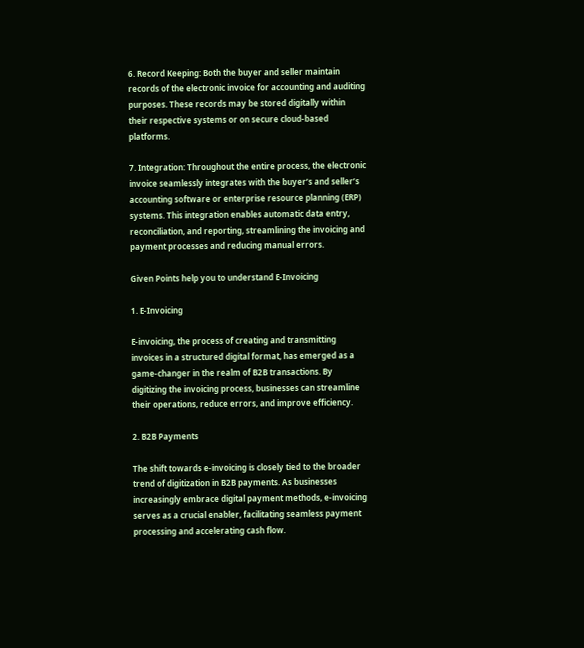6. Record Keeping: Both the buyer and seller maintain records of the electronic invoice for accounting and auditing purposes. These records may be stored digitally within their respective systems or on secure cloud-based platforms.

7. Integration: Throughout the entire process, the electronic invoice seamlessly integrates with the buyer’s and seller’s accounting software or enterprise resource planning (ERP) systems. This integration enables automatic data entry, reconciliation, and reporting, streamlining the invoicing and payment processes and reducing manual errors.

Given Points help you to understand E-Invoicing

1. E-Invoicing

E-invoicing, the process of creating and transmitting invoices in a structured digital format, has emerged as a game-changer in the realm of B2B transactions. By digitizing the invoicing process, businesses can streamline their operations, reduce errors, and improve efficiency.

2. B2B Payments

The shift towards e-invoicing is closely tied to the broader trend of digitization in B2B payments. As businesses increasingly embrace digital payment methods, e-invoicing serves as a crucial enabler, facilitating seamless payment processing and accelerating cash flow.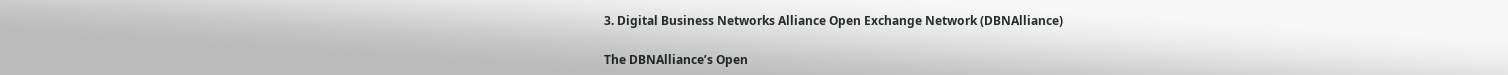3. Digital Business Networks Alliance Open Exchange Network (DBNAlliance)

The DBNAlliance’s Open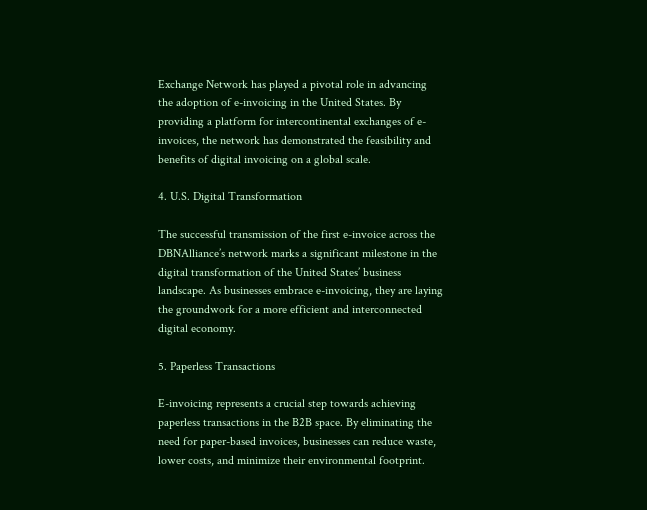Exchange Network has played a pivotal role in advancing the adoption of e-invoicing in the United States. By providing a platform for intercontinental exchanges of e-invoices, the network has demonstrated the feasibility and benefits of digital invoicing on a global scale.

4. U.S. Digital Transformation

The successful transmission of the first e-invoice across the DBNAlliance’s network marks a significant milestone in the digital transformation of the United States’ business landscape. As businesses embrace e-invoicing, they are laying the groundwork for a more efficient and interconnected digital economy.

5. Paperless Transactions

E-invoicing represents a crucial step towards achieving paperless transactions in the B2B space. By eliminating the need for paper-based invoices, businesses can reduce waste, lower costs, and minimize their environmental footprint.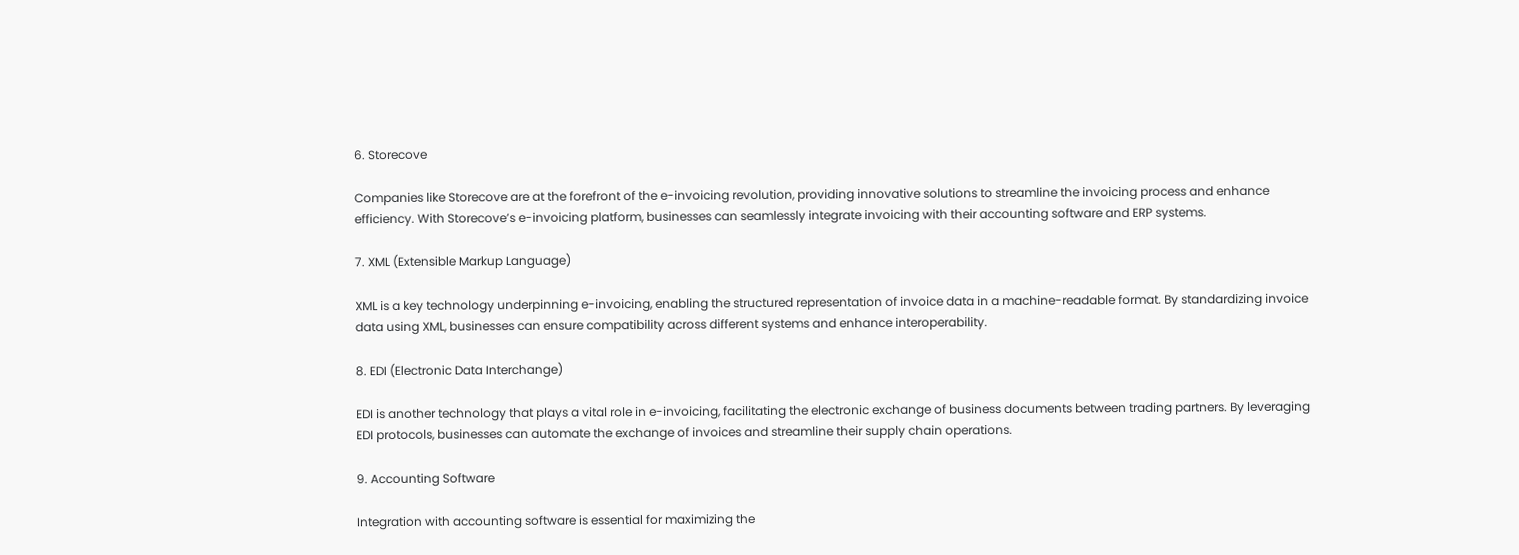6. Storecove

Companies like Storecove are at the forefront of the e-invoicing revolution, providing innovative solutions to streamline the invoicing process and enhance efficiency. With Storecove’s e-invoicing platform, businesses can seamlessly integrate invoicing with their accounting software and ERP systems.

7. XML (Extensible Markup Language)

XML is a key technology underpinning e-invoicing, enabling the structured representation of invoice data in a machine-readable format. By standardizing invoice data using XML, businesses can ensure compatibility across different systems and enhance interoperability.

8. EDI (Electronic Data Interchange)

EDI is another technology that plays a vital role in e-invoicing, facilitating the electronic exchange of business documents between trading partners. By leveraging EDI protocols, businesses can automate the exchange of invoices and streamline their supply chain operations.

9. Accounting Software

Integration with accounting software is essential for maximizing the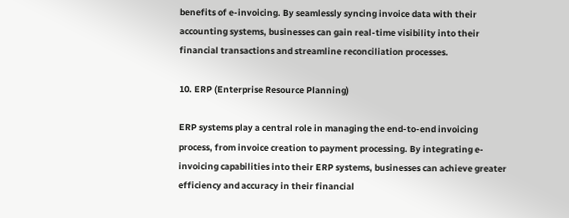benefits of e-invoicing. By seamlessly syncing invoice data with their accounting systems, businesses can gain real-time visibility into their financial transactions and streamline reconciliation processes.

10. ERP (Enterprise Resource Planning)

ERP systems play a central role in managing the end-to-end invoicing process, from invoice creation to payment processing. By integrating e-invoicing capabilities into their ERP systems, businesses can achieve greater efficiency and accuracy in their financial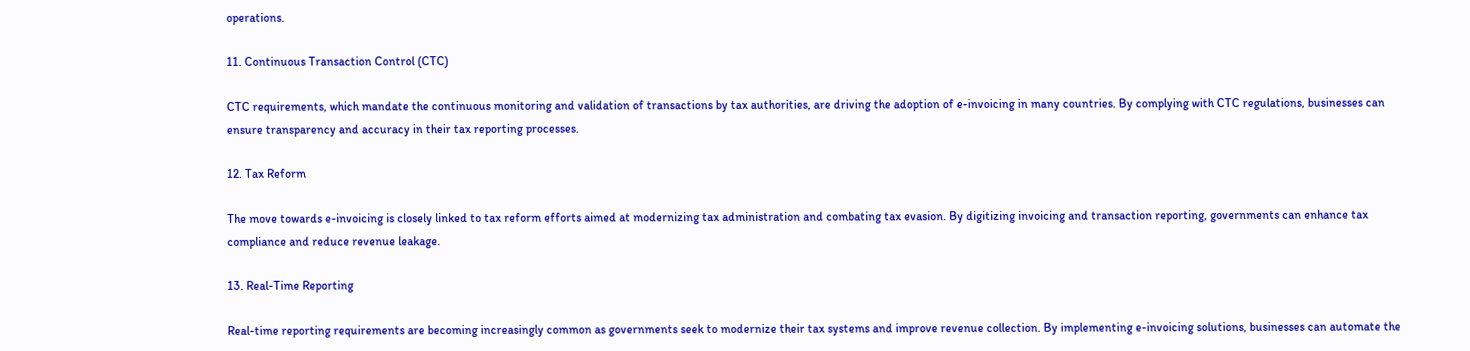operations.

11. Continuous Transaction Control (CTC)

CTC requirements, which mandate the continuous monitoring and validation of transactions by tax authorities, are driving the adoption of e-invoicing in many countries. By complying with CTC regulations, businesses can ensure transparency and accuracy in their tax reporting processes.

12. Tax Reform

The move towards e-invoicing is closely linked to tax reform efforts aimed at modernizing tax administration and combating tax evasion. By digitizing invoicing and transaction reporting, governments can enhance tax compliance and reduce revenue leakage.

13. Real-Time Reporting

Real-time reporting requirements are becoming increasingly common as governments seek to modernize their tax systems and improve revenue collection. By implementing e-invoicing solutions, businesses can automate the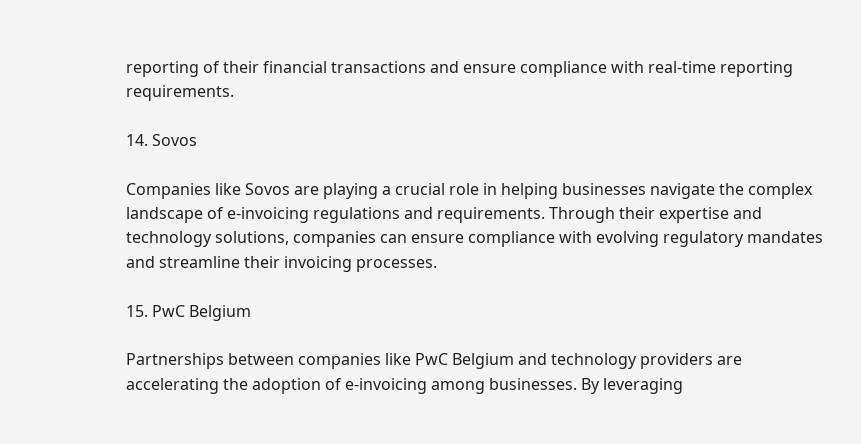reporting of their financial transactions and ensure compliance with real-time reporting requirements.

14. Sovos

Companies like Sovos are playing a crucial role in helping businesses navigate the complex landscape of e-invoicing regulations and requirements. Through their expertise and technology solutions, companies can ensure compliance with evolving regulatory mandates and streamline their invoicing processes.

15. PwC Belgium

Partnerships between companies like PwC Belgium and technology providers are accelerating the adoption of e-invoicing among businesses. By leveraging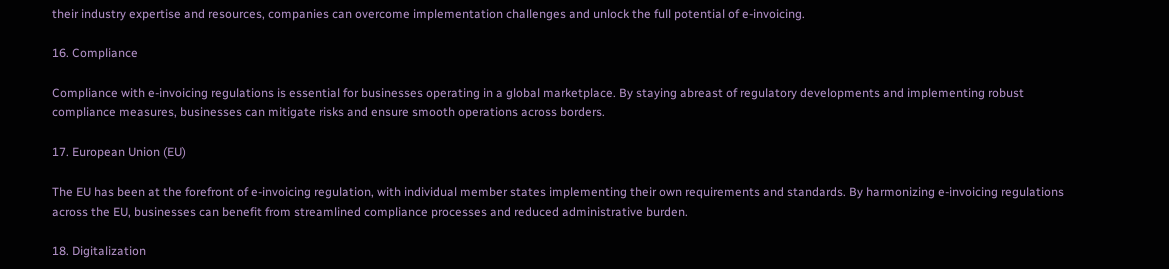their industry expertise and resources, companies can overcome implementation challenges and unlock the full potential of e-invoicing.

16. Compliance

Compliance with e-invoicing regulations is essential for businesses operating in a global marketplace. By staying abreast of regulatory developments and implementing robust compliance measures, businesses can mitigate risks and ensure smooth operations across borders.

17. European Union (EU)

The EU has been at the forefront of e-invoicing regulation, with individual member states implementing their own requirements and standards. By harmonizing e-invoicing regulations across the EU, businesses can benefit from streamlined compliance processes and reduced administrative burden.

18. Digitalization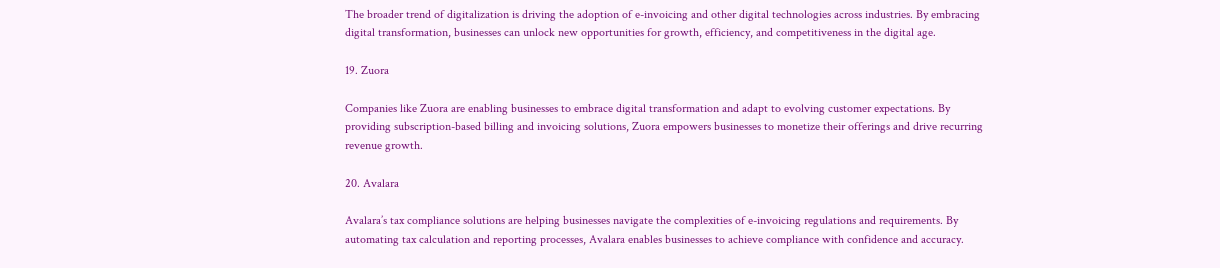The broader trend of digitalization is driving the adoption of e-invoicing and other digital technologies across industries. By embracing digital transformation, businesses can unlock new opportunities for growth, efficiency, and competitiveness in the digital age.

19. Zuora

Companies like Zuora are enabling businesses to embrace digital transformation and adapt to evolving customer expectations. By providing subscription-based billing and invoicing solutions, Zuora empowers businesses to monetize their offerings and drive recurring revenue growth.

20. Avalara

Avalara’s tax compliance solutions are helping businesses navigate the complexities of e-invoicing regulations and requirements. By automating tax calculation and reporting processes, Avalara enables businesses to achieve compliance with confidence and accuracy.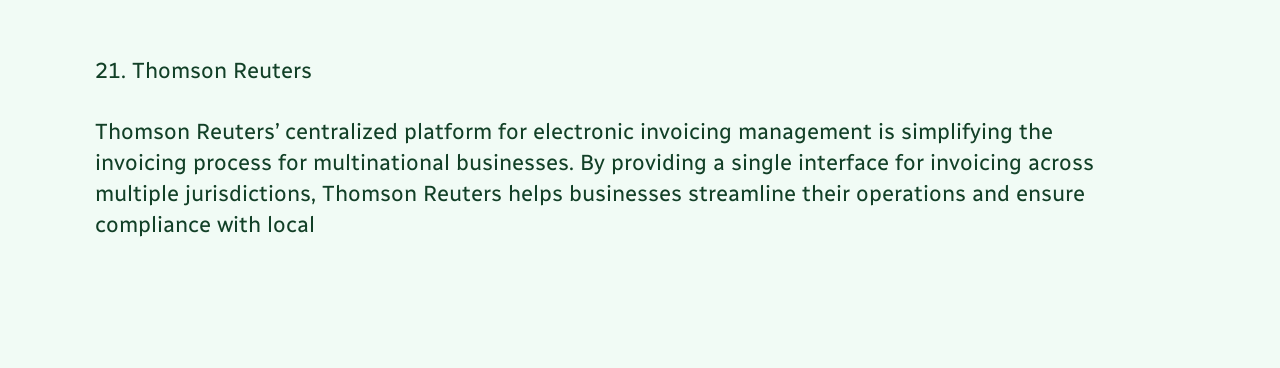21. Thomson Reuters

Thomson Reuters’ centralized platform for electronic invoicing management is simplifying the invoicing process for multinational businesses. By providing a single interface for invoicing across multiple jurisdictions, Thomson Reuters helps businesses streamline their operations and ensure compliance with local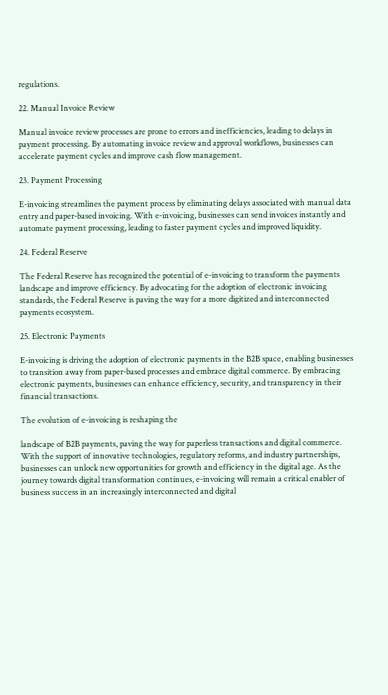regulations.

22. Manual Invoice Review

Manual invoice review processes are prone to errors and inefficiencies, leading to delays in payment processing. By automating invoice review and approval workflows, businesses can accelerate payment cycles and improve cash flow management.

23. Payment Processing

E-invoicing streamlines the payment process by eliminating delays associated with manual data entry and paper-based invoicing. With e-invoicing, businesses can send invoices instantly and automate payment processing, leading to faster payment cycles and improved liquidity.

24. Federal Reserve

The Federal Reserve has recognized the potential of e-invoicing to transform the payments landscape and improve efficiency. By advocating for the adoption of electronic invoicing standards, the Federal Reserve is paving the way for a more digitized and interconnected payments ecosystem.

25. Electronic Payments

E-invoicing is driving the adoption of electronic payments in the B2B space, enabling businesses to transition away from paper-based processes and embrace digital commerce. By embracing electronic payments, businesses can enhance efficiency, security, and transparency in their financial transactions.

The evolution of e-invoicing is reshaping the

landscape of B2B payments, paving the way for paperless transactions and digital commerce. With the support of innovative technologies, regulatory reforms, and industry partnerships, businesses can unlock new opportunities for growth and efficiency in the digital age. As the journey towards digital transformation continues, e-invoicing will remain a critical enabler of business success in an increasingly interconnected and digital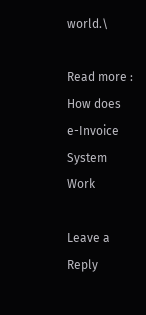world.\

Read more : How does e-Invoice System Work

Leave a Reply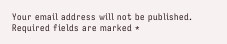Your email address will not be published. Required fields are marked *